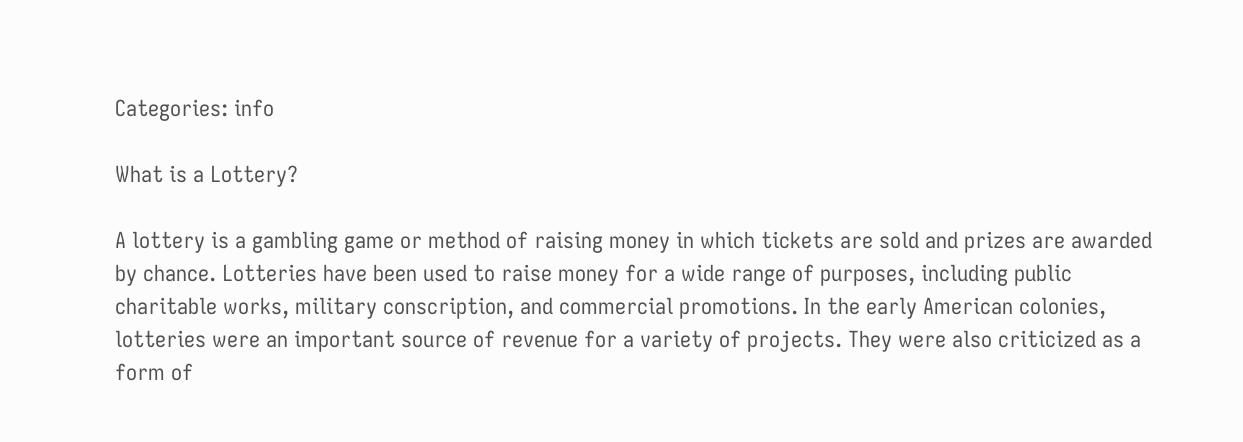Categories: info

What is a Lottery?

A lottery is a gambling game or method of raising money in which tickets are sold and prizes are awarded by chance. Lotteries have been used to raise money for a wide range of purposes, including public charitable works, military conscription, and commercial promotions. In the early American colonies, lotteries were an important source of revenue for a variety of projects. They were also criticized as a form of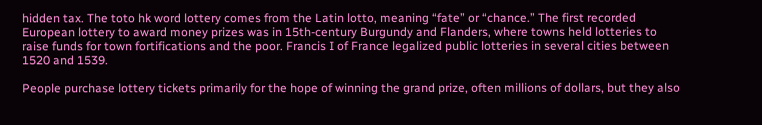hidden tax. The toto hk word lottery comes from the Latin lotto, meaning “fate” or “chance.” The first recorded European lottery to award money prizes was in 15th-century Burgundy and Flanders, where towns held lotteries to raise funds for town fortifications and the poor. Francis I of France legalized public lotteries in several cities between 1520 and 1539.

People purchase lottery tickets primarily for the hope of winning the grand prize, often millions of dollars, but they also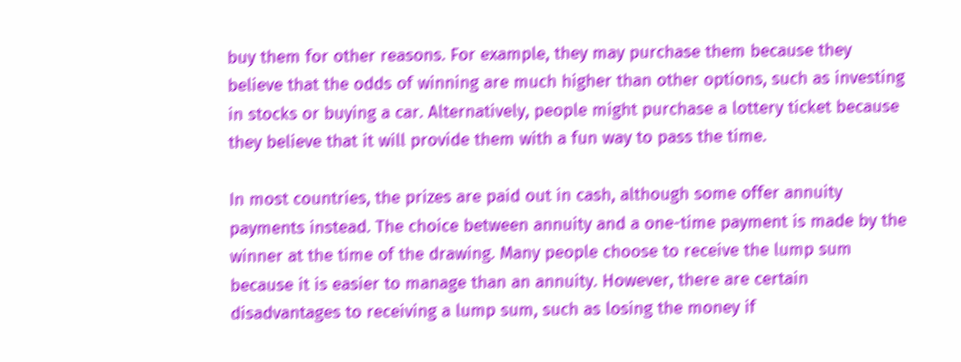buy them for other reasons. For example, they may purchase them because they believe that the odds of winning are much higher than other options, such as investing in stocks or buying a car. Alternatively, people might purchase a lottery ticket because they believe that it will provide them with a fun way to pass the time.

In most countries, the prizes are paid out in cash, although some offer annuity payments instead. The choice between annuity and a one-time payment is made by the winner at the time of the drawing. Many people choose to receive the lump sum because it is easier to manage than an annuity. However, there are certain disadvantages to receiving a lump sum, such as losing the money if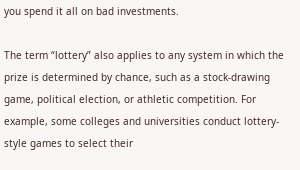you spend it all on bad investments.

The term “lottery” also applies to any system in which the prize is determined by chance, such as a stock-drawing game, political election, or athletic competition. For example, some colleges and universities conduct lottery-style games to select their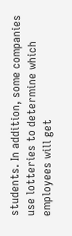students. In addition, some companies use lotteries to determine which employees will get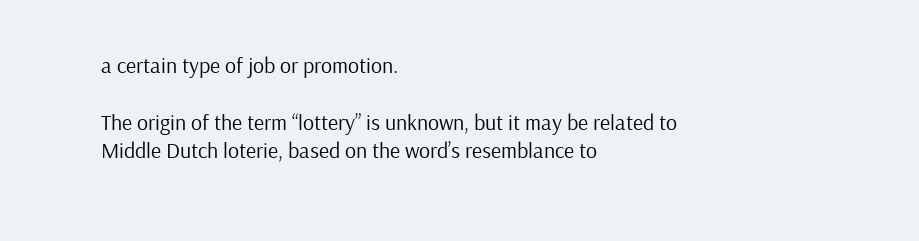a certain type of job or promotion.

The origin of the term “lottery” is unknown, but it may be related to Middle Dutch loterie, based on the word’s resemblance to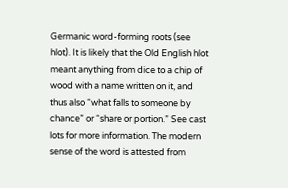Germanic word-forming roots (see hlot). It is likely that the Old English hlot meant anything from dice to a chip of wood with a name written on it, and thus also “what falls to someone by chance” or “share or portion.” See cast lots for more information. The modern sense of the word is attested from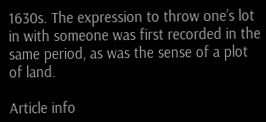1630s. The expression to throw one’s lot in with someone was first recorded in the same period, as was the sense of a plot of land.

Article info